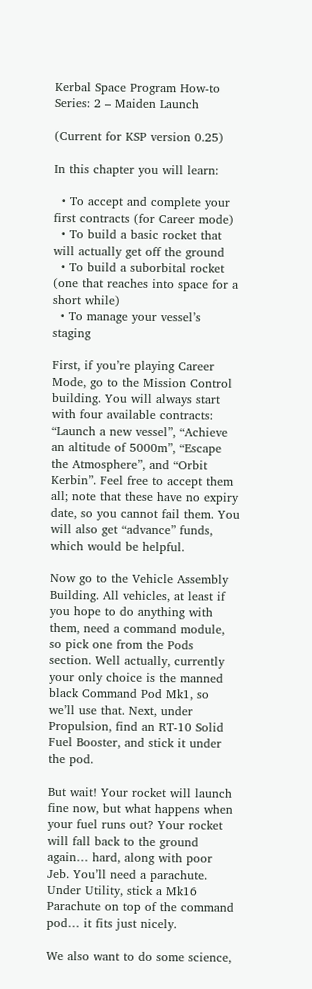Kerbal Space Program How-to Series: 2 – Maiden Launch

(Current for KSP version 0.25)

In this chapter you will learn:

  • To accept and complete your first contracts (for Career mode)
  • To build a basic rocket that will actually get off the ground
  • To build a suborbital rocket (one that reaches into space for a short while)
  • To manage your vessel’s staging

First, if you’re playing Career Mode, go to the Mission Control building. You will always start with four available contracts: “Launch a new vessel”, “Achieve an altitude of 5000m”, “Escape the Atmosphere”, and “Orbit Kerbin”. Feel free to accept them all; note that these have no expiry date, so you cannot fail them. You will also get “advance” funds, which would be helpful.

Now go to the Vehicle Assembly Building. All vehicles, at least if you hope to do anything with them, need a command module, so pick one from the Pods section. Well actually, currently your only choice is the manned black Command Pod Mk1, so we’ll use that. Next, under Propulsion, find an RT-10 Solid Fuel Booster, and stick it under the pod.

But wait! Your rocket will launch fine now, but what happens when your fuel runs out? Your rocket will fall back to the ground again… hard, along with poor Jeb. You’ll need a parachute. Under Utility, stick a Mk16 Parachute on top of the command pod… it fits just nicely.

We also want to do some science,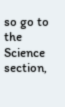so go to the Science section,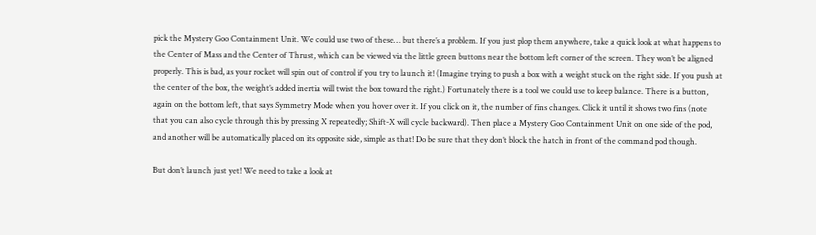pick the Mystery Goo Containment Unit. We could use two of these… but there’s a problem. If you just plop them anywhere, take a quick look at what happens to the Center of Mass and the Center of Thrust, which can be viewed via the little green buttons near the bottom left corner of the screen. They won’t be aligned properly. This is bad, as your rocket will spin out of control if you try to launch it! (Imagine trying to push a box with a weight stuck on the right side. If you push at the center of the box, the weight’s added inertia will twist the box toward the right.) Fortunately there is a tool we could use to keep balance. There is a button, again on the bottom left, that says Symmetry Mode when you hover over it. If you click on it, the number of fins changes. Click it until it shows two fins (note that you can also cycle through this by pressing X repeatedly; Shift-X will cycle backward). Then place a Mystery Goo Containment Unit on one side of the pod, and another will be automatically placed on its opposite side, simple as that! Do be sure that they don’t block the hatch in front of the command pod though.

But don’t launch just yet! We need to take a look at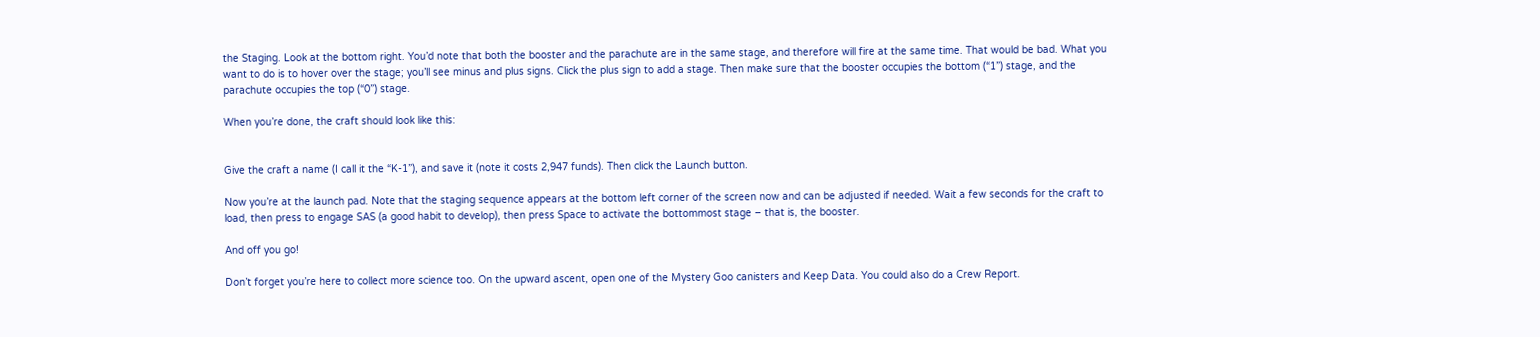the Staging. Look at the bottom right. You’d note that both the booster and the parachute are in the same stage, and therefore will fire at the same time. That would be bad. What you want to do is to hover over the stage; you’ll see minus and plus signs. Click the plus sign to add a stage. Then make sure that the booster occupies the bottom (“1”) stage, and the parachute occupies the top (“0”) stage.

When you’re done, the craft should look like this:


Give the craft a name (I call it the “K-1”), and save it (note it costs 2,947 funds). Then click the Launch button.

Now you’re at the launch pad. Note that the staging sequence appears at the bottom left corner of the screen now and can be adjusted if needed. Wait a few seconds for the craft to load, then press to engage SAS (a good habit to develop), then press Space to activate the bottommost stage – that is, the booster.

And off you go!

Don’t forget you’re here to collect more science too. On the upward ascent, open one of the Mystery Goo canisters and Keep Data. You could also do a Crew Report.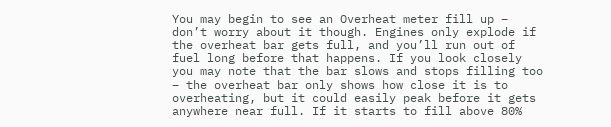You may begin to see an Overheat meter fill up – don’t worry about it though. Engines only explode if the overheat bar gets full, and you’ll run out of fuel long before that happens. If you look closely you may note that the bar slows and stops filling too – the overheat bar only shows how close it is to overheating, but it could easily peak before it gets anywhere near full. If it starts to fill above 80%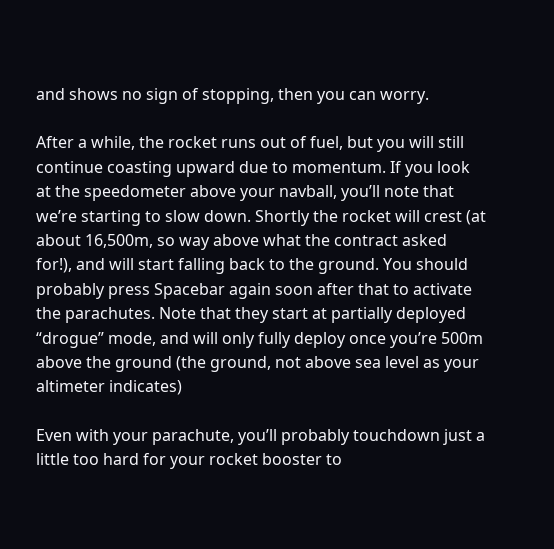and shows no sign of stopping, then you can worry.

After a while, the rocket runs out of fuel, but you will still continue coasting upward due to momentum. If you look at the speedometer above your navball, you’ll note that we’re starting to slow down. Shortly the rocket will crest (at about 16,500m, so way above what the contract asked for!), and will start falling back to the ground. You should probably press Spacebar again soon after that to activate the parachutes. Note that they start at partially deployed “drogue” mode, and will only fully deploy once you’re 500m above the ground (the ground, not above sea level as your altimeter indicates)

Even with your parachute, you’ll probably touchdown just a little too hard for your rocket booster to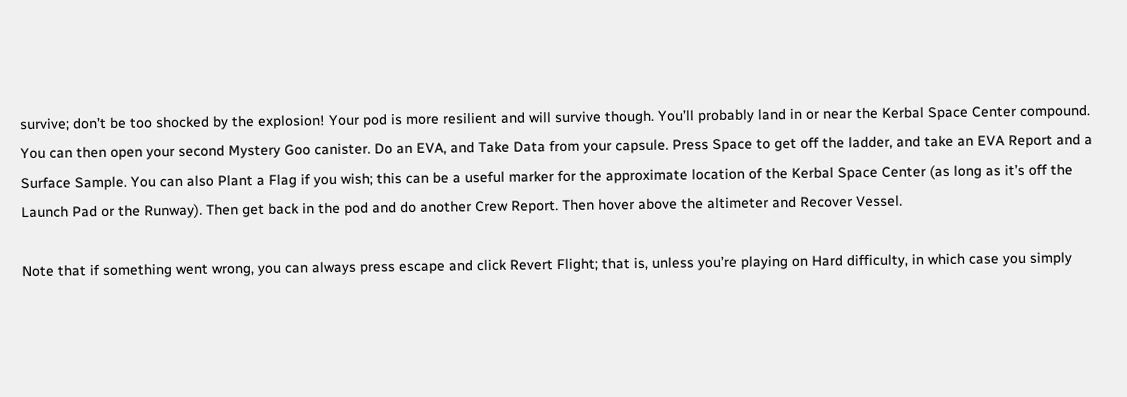survive; don’t be too shocked by the explosion! Your pod is more resilient and will survive though. You’ll probably land in or near the Kerbal Space Center compound. You can then open your second Mystery Goo canister. Do an EVA, and Take Data from your capsule. Press Space to get off the ladder, and take an EVA Report and a Surface Sample. You can also Plant a Flag if you wish; this can be a useful marker for the approximate location of the Kerbal Space Center (as long as it’s off the Launch Pad or the Runway). Then get back in the pod and do another Crew Report. Then hover above the altimeter and Recover Vessel.

Note that if something went wrong, you can always press escape and click Revert Flight; that is, unless you’re playing on Hard difficulty, in which case you simply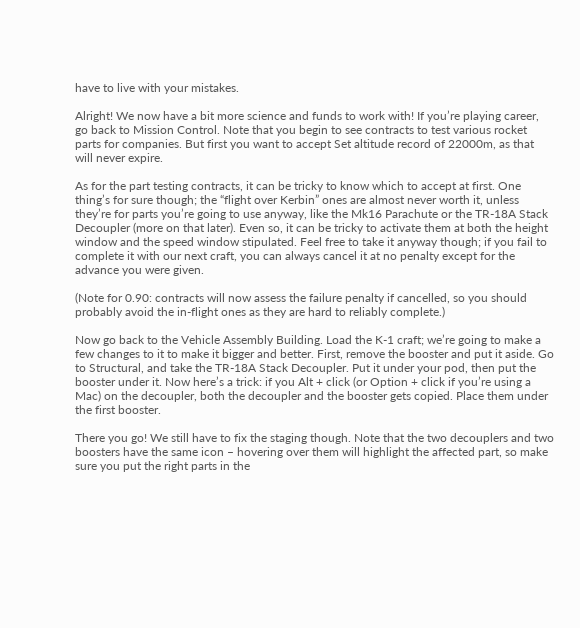have to live with your mistakes.

Alright! We now have a bit more science and funds to work with! If you’re playing career, go back to Mission Control. Note that you begin to see contracts to test various rocket parts for companies. But first you want to accept Set altitude record of 22000m, as that will never expire.

As for the part testing contracts, it can be tricky to know which to accept at first. One thing’s for sure though; the “flight over Kerbin” ones are almost never worth it, unless they’re for parts you’re going to use anyway, like the Mk16 Parachute or the TR-18A Stack Decoupler (more on that later). Even so, it can be tricky to activate them at both the height window and the speed window stipulated. Feel free to take it anyway though; if you fail to complete it with our next craft, you can always cancel it at no penalty except for the advance you were given.

(Note for 0.90: contracts will now assess the failure penalty if cancelled, so you should probably avoid the in-flight ones as they are hard to reliably complete.)

Now go back to the Vehicle Assembly Building. Load the K-1 craft; we’re going to make a few changes to it to make it bigger and better. First, remove the booster and put it aside. Go to Structural, and take the TR-18A Stack Decoupler. Put it under your pod, then put the booster under it. Now here’s a trick: if you Alt + click (or Option + click if you’re using a Mac) on the decoupler, both the decoupler and the booster gets copied. Place them under the first booster.

There you go! We still have to fix the staging though. Note that the two decouplers and two boosters have the same icon – hovering over them will highlight the affected part, so make sure you put the right parts in the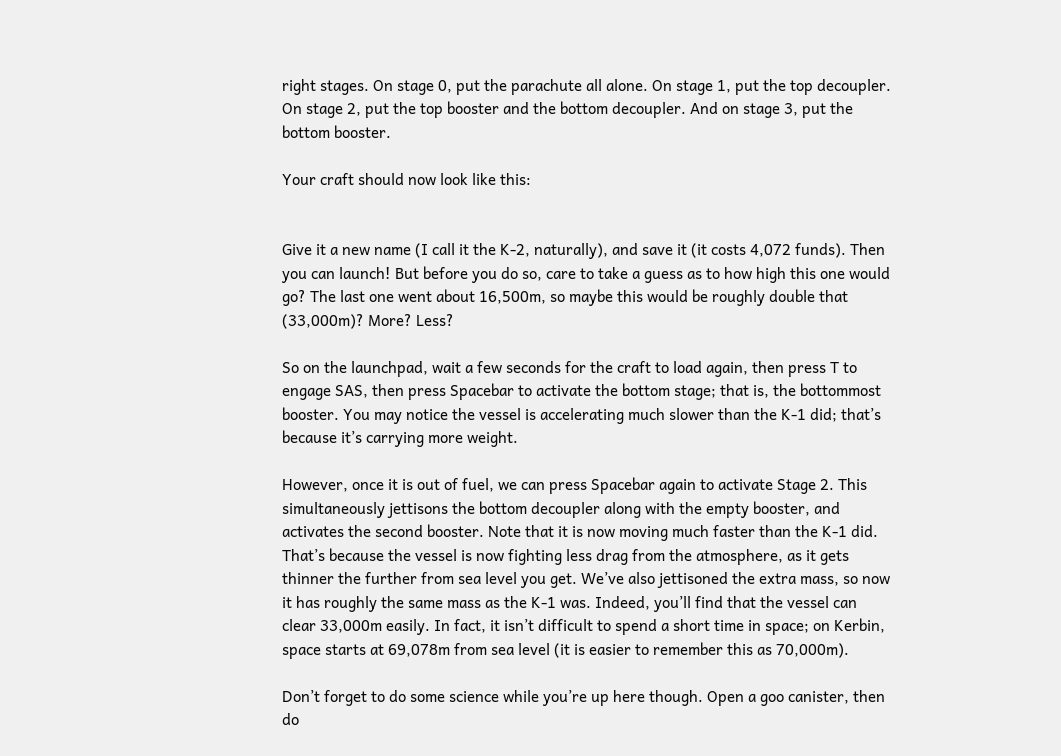right stages. On stage 0, put the parachute all alone. On stage 1, put the top decoupler. On stage 2, put the top booster and the bottom decoupler. And on stage 3, put the bottom booster.

Your craft should now look like this:


Give it a new name (I call it the K-2, naturally), and save it (it costs 4,072 funds). Then you can launch! But before you do so, care to take a guess as to how high this one would go? The last one went about 16,500m, so maybe this would be roughly double that (33,000m)? More? Less?

So on the launchpad, wait a few seconds for the craft to load again, then press T to engage SAS, then press Spacebar to activate the bottom stage; that is, the bottommost booster. You may notice the vessel is accelerating much slower than the K-1 did; that’s because it’s carrying more weight.

However, once it is out of fuel, we can press Spacebar again to activate Stage 2. This simultaneously jettisons the bottom decoupler along with the empty booster, and activates the second booster. Note that it is now moving much faster than the K-1 did. That’s because the vessel is now fighting less drag from the atmosphere, as it gets thinner the further from sea level you get. We’ve also jettisoned the extra mass, so now it has roughly the same mass as the K-1 was. Indeed, you’ll find that the vessel can clear 33,000m easily. In fact, it isn’t difficult to spend a short time in space; on Kerbin, space starts at 69,078m from sea level (it is easier to remember this as 70,000m).

Don’t forget to do some science while you’re up here though. Open a goo canister, then do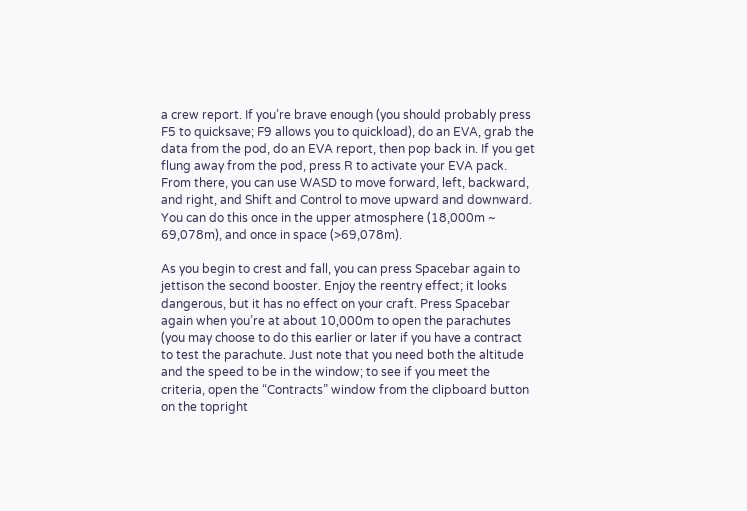a crew report. If you’re brave enough (you should probably press F5 to quicksave; F9 allows you to quickload), do an EVA, grab the data from the pod, do an EVA report, then pop back in. If you get flung away from the pod, press R to activate your EVA pack. From there, you can use WASD to move forward, left, backward, and right, and Shift and Control to move upward and downward. You can do this once in the upper atmosphere (18,000m ~ 69,078m), and once in space (>69,078m).

As you begin to crest and fall, you can press Spacebar again to jettison the second booster. Enjoy the reentry effect; it looks dangerous, but it has no effect on your craft. Press Spacebar again when you’re at about 10,000m to open the parachutes (you may choose to do this earlier or later if you have a contract to test the parachute. Just note that you need both the altitude and the speed to be in the window; to see if you meet the criteria, open the “Contracts” window from the clipboard button on the topright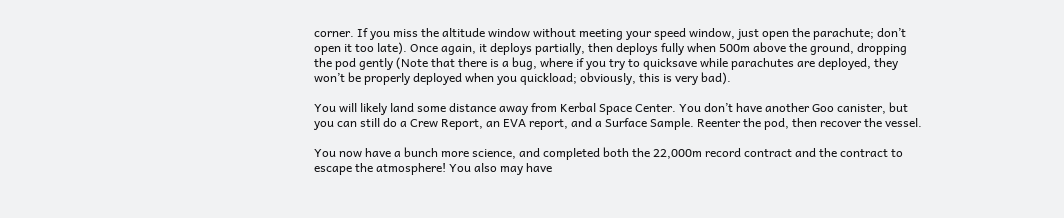corner. If you miss the altitude window without meeting your speed window, just open the parachute; don’t open it too late). Once again, it deploys partially, then deploys fully when 500m above the ground, dropping the pod gently (Note that there is a bug, where if you try to quicksave while parachutes are deployed, they won’t be properly deployed when you quickload; obviously, this is very bad).

You will likely land some distance away from Kerbal Space Center. You don’t have another Goo canister, but you can still do a Crew Report, an EVA report, and a Surface Sample. Reenter the pod, then recover the vessel.

You now have a bunch more science, and completed both the 22,000m record contract and the contract to escape the atmosphere! You also may have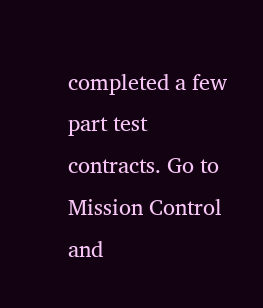completed a few part test contracts. Go to Mission Control and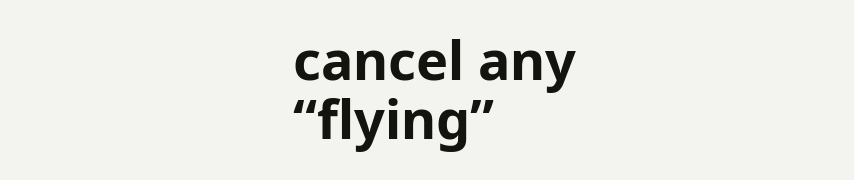cancel any “flying”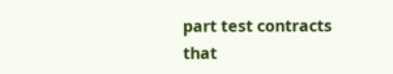part test contracts that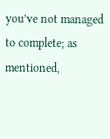you’ve not managed to complete; as mentioned,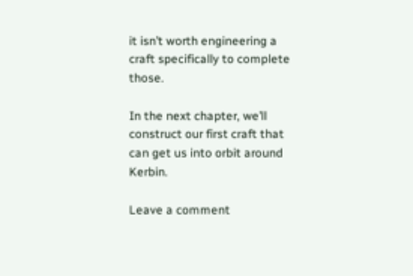it isn’t worth engineering a craft specifically to complete those.

In the next chapter, we’ll construct our first craft that can get us into orbit around Kerbin.

Leave a comment